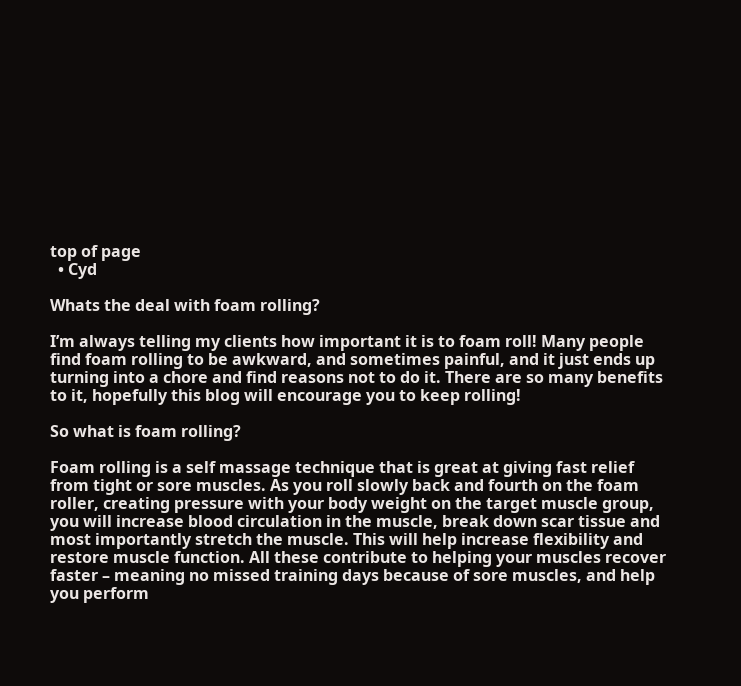top of page
  • Cyd

Whats the deal with foam rolling?

I’m always telling my clients how important it is to foam roll! Many people find foam rolling to be awkward, and sometimes painful, and it just ends up turning into a chore and find reasons not to do it. There are so many benefits to it, hopefully this blog will encourage you to keep rolling!

So what is foam rolling?

Foam rolling is a self massage technique that is great at giving fast relief from tight or sore muscles. As you roll slowly back and fourth on the foam roller, creating pressure with your body weight on the target muscle group, you will increase blood circulation in the muscle, break down scar tissue and most importantly stretch the muscle. This will help increase flexibility and restore muscle function. All these contribute to helping your muscles recover faster – meaning no missed training days because of sore muscles, and help you perform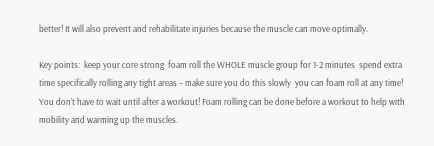better! It will also prevent and rehabilitate injuries because the muscle can move optimally.

Key points:  keep your core strong  foam roll the WHOLE muscle group for 1-2 minutes  spend extra time specifically rolling any tight areas – make sure you do this slowly  you can foam roll at any time! You don’t have to wait until after a workout! Foam rolling can be done before a workout to help with mobility and warming up the muscles.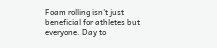Foam rolling isn’t just beneficial for athletes but everyone. Day to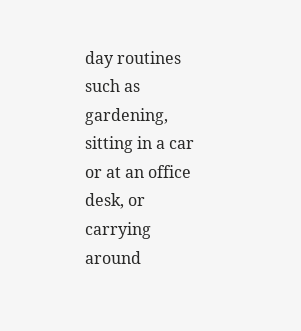day routines such as gardening, sitting in a car or at an office desk, or carrying around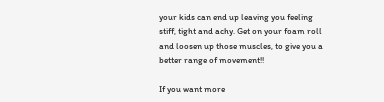your kids can end up leaving you feeling stiff, tight and achy. Get on your foam roll and loosen up those muscles, to give you a better range of movement!!

If you want more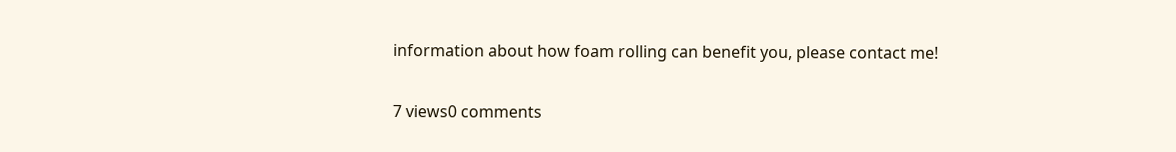information about how foam rolling can benefit you, please contact me!

7 views0 comments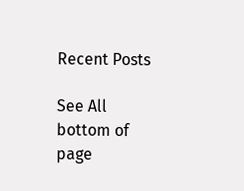Recent Posts

See All
bottom of page